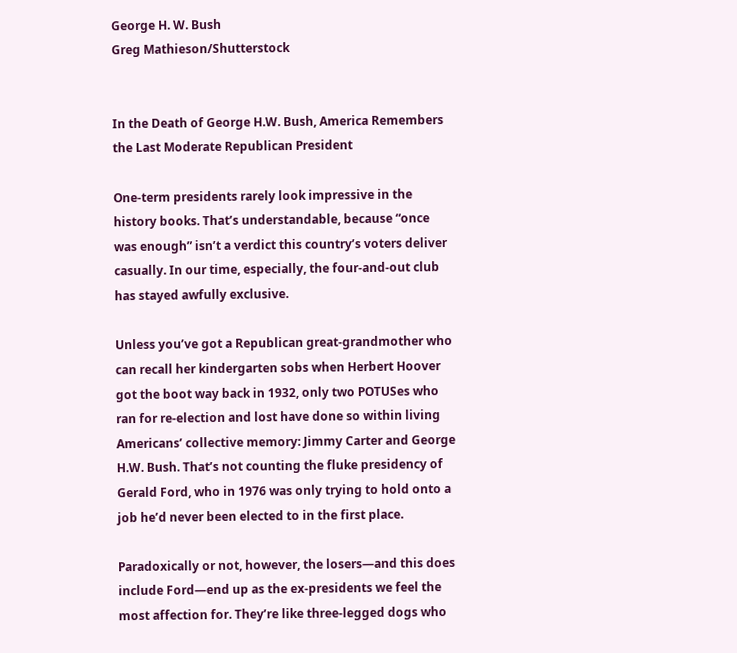George H. W. Bush
Greg Mathieson/Shutterstock


In the Death of George H.W. Bush, America Remembers the Last Moderate Republican President

One-term presidents rarely look impressive in the history books. That’s understandable, because “once was enough” isn’t a verdict this country’s voters deliver casually. In our time, especially, the four-and-out club has stayed awfully exclusive.

Unless you’ve got a Republican great-grandmother who can recall her kindergarten sobs when Herbert Hoover got the boot way back in 1932, only two POTUSes who ran for re-election and lost have done so within living Americans’ collective memory: Jimmy Carter and George H.W. Bush. That’s not counting the fluke presidency of Gerald Ford, who in 1976 was only trying to hold onto a job he’d never been elected to in the first place.

Paradoxically or not, however, the losers—and this does include Ford—end up as the ex-presidents we feel the most affection for. They’re like three-legged dogs who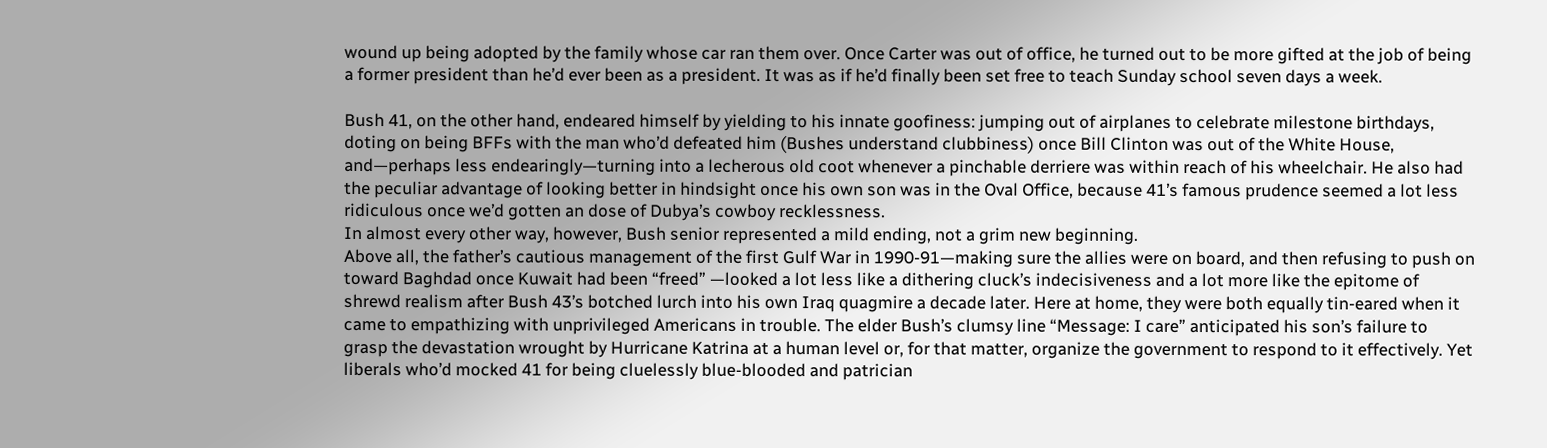wound up being adopted by the family whose car ran them over. Once Carter was out of office, he turned out to be more gifted at the job of being a former president than he’d ever been as a president. It was as if he’d finally been set free to teach Sunday school seven days a week.

Bush 41, on the other hand, endeared himself by yielding to his innate goofiness: jumping out of airplanes to celebrate milestone birthdays, doting on being BFFs with the man who’d defeated him (Bushes understand clubbiness) once Bill Clinton was out of the White House, and—perhaps less endearingly—turning into a lecherous old coot whenever a pinchable derriere was within reach of his wheelchair. He also had the peculiar advantage of looking better in hindsight once his own son was in the Oval Office, because 41’s famous prudence seemed a lot less ridiculous once we’d gotten an dose of Dubya’s cowboy recklessness.
In almost every other way, however, Bush senior represented a mild ending, not a grim new beginning.
Above all, the father’s cautious management of the first Gulf War in 1990-91—making sure the allies were on board, and then refusing to push on toward Baghdad once Kuwait had been “freed” —looked a lot less like a dithering cluck’s indecisiveness and a lot more like the epitome of shrewd realism after Bush 43’s botched lurch into his own Iraq quagmire a decade later. Here at home, they were both equally tin-eared when it came to empathizing with unprivileged Americans in trouble. The elder Bush’s clumsy line “Message: I care” anticipated his son’s failure to grasp the devastation wrought by Hurricane Katrina at a human level or, for that matter, organize the government to respond to it effectively. Yet liberals who’d mocked 41 for being cluelessly blue-blooded and patrician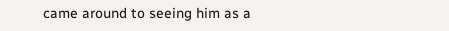came around to seeing him as a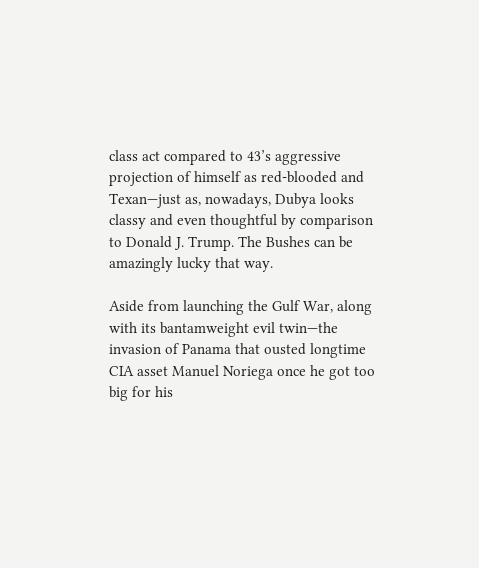class act compared to 43’s aggressive projection of himself as red-blooded and Texan—just as, nowadays, Dubya looks classy and even thoughtful by comparison to Donald J. Trump. The Bushes can be amazingly lucky that way.

Aside from launching the Gulf War, along with its bantamweight evil twin—the invasion of Panama that ousted longtime CIA asset Manuel Noriega once he got too big for his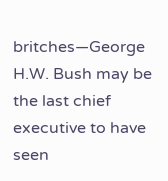britches—George H.W. Bush may be the last chief executive to have seen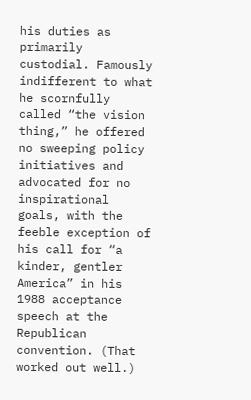his duties as primarily custodial. Famously indifferent to what he scornfully called “the vision thing,” he offered no sweeping policy initiatives and advocated for no inspirational goals, with the feeble exception of his call for “a kinder, gentler America” in his 1988 acceptance speech at the Republican convention. (That worked out well.)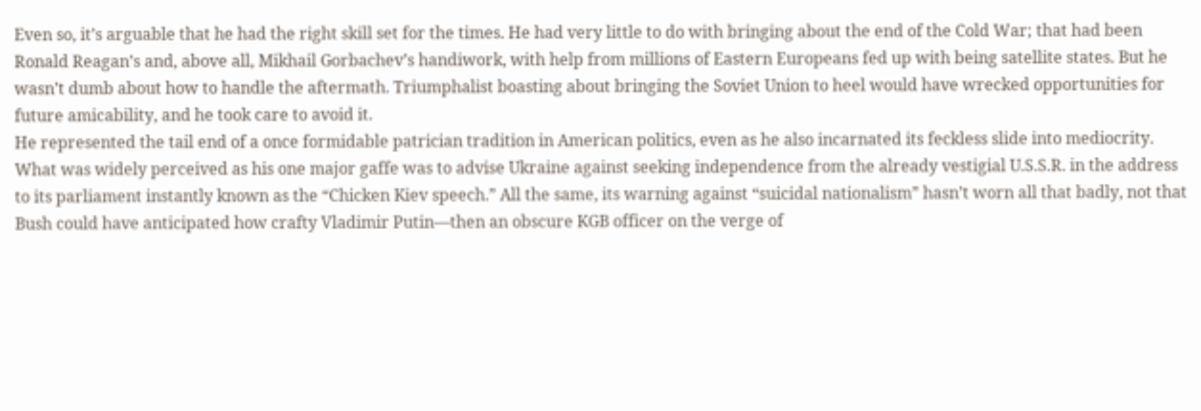Even so, it’s arguable that he had the right skill set for the times. He had very little to do with bringing about the end of the Cold War; that had been Ronald Reagan’s and, above all, Mikhail Gorbachev’s handiwork, with help from millions of Eastern Europeans fed up with being satellite states. But he wasn’t dumb about how to handle the aftermath. Triumphalist boasting about bringing the Soviet Union to heel would have wrecked opportunities for future amicability, and he took care to avoid it.
He represented the tail end of a once formidable patrician tradition in American politics, even as he also incarnated its feckless slide into mediocrity.
What was widely perceived as his one major gaffe was to advise Ukraine against seeking independence from the already vestigial U.S.S.R. in the address to its parliament instantly known as the “Chicken Kiev speech.” All the same, its warning against “suicidal nationalism” hasn’t worn all that badly, not that Bush could have anticipated how crafty Vladimir Putin—then an obscure KGB officer on the verge of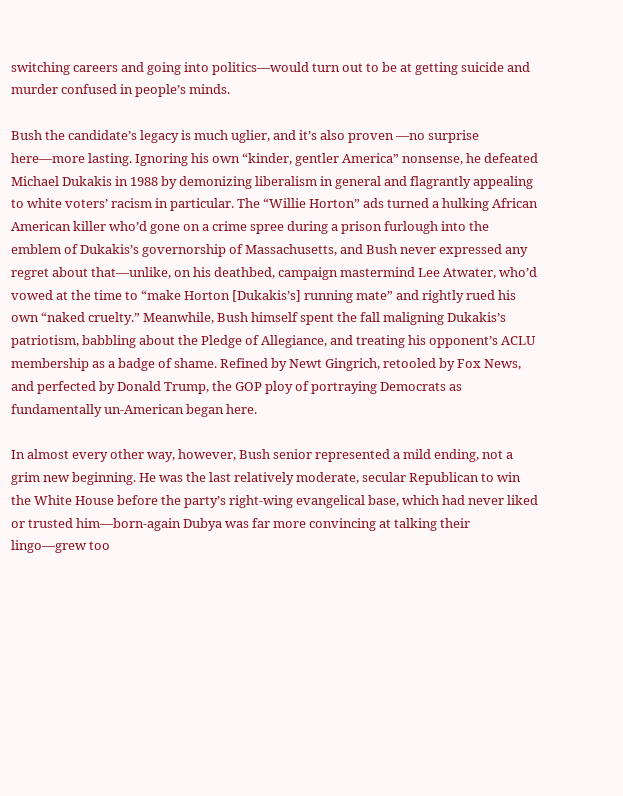switching careers and going into politics—would turn out to be at getting suicide and murder confused in people’s minds.

Bush the candidate’s legacy is much uglier, and it’s also proven —no surprise here—more lasting. Ignoring his own “kinder, gentler America” nonsense, he defeated Michael Dukakis in 1988 by demonizing liberalism in general and flagrantly appealing to white voters’ racism in particular. The “Willie Horton” ads turned a hulking African American killer who’d gone on a crime spree during a prison furlough into the emblem of Dukakis’s governorship of Massachusetts, and Bush never expressed any regret about that—unlike, on his deathbed, campaign mastermind Lee Atwater, who’d vowed at the time to “make Horton [Dukakis’s] running mate” and rightly rued his own “naked cruelty.” Meanwhile, Bush himself spent the fall maligning Dukakis’s patriotism, babbling about the Pledge of Allegiance, and treating his opponent’s ACLU membership as a badge of shame. Refined by Newt Gingrich, retooled by Fox News, and perfected by Donald Trump, the GOP ploy of portraying Democrats as fundamentally un-American began here.

In almost every other way, however, Bush senior represented a mild ending, not a grim new beginning. He was the last relatively moderate, secular Republican to win the White House before the party’s right-wing evangelical base, which had never liked or trusted him—born-again Dubya was far more convincing at talking their lingo—grew too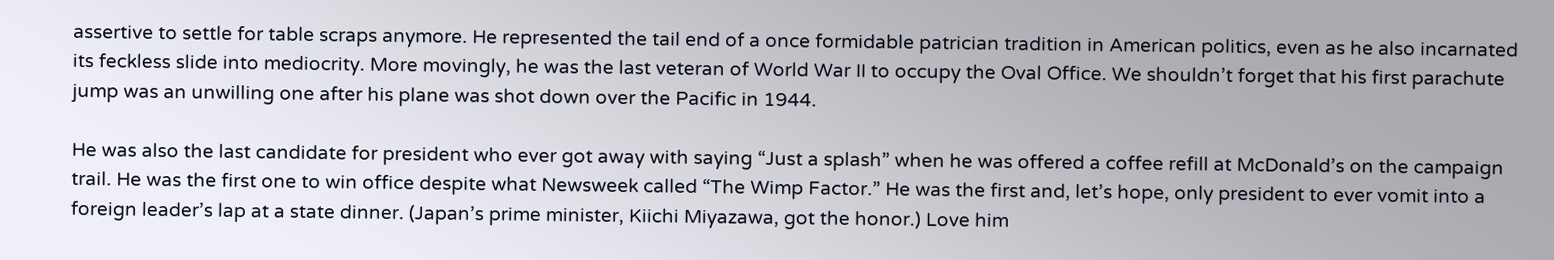assertive to settle for table scraps anymore. He represented the tail end of a once formidable patrician tradition in American politics, even as he also incarnated its feckless slide into mediocrity. More movingly, he was the last veteran of World War II to occupy the Oval Office. We shouldn’t forget that his first parachute jump was an unwilling one after his plane was shot down over the Pacific in 1944.

He was also the last candidate for president who ever got away with saying “Just a splash” when he was offered a coffee refill at McDonald’s on the campaign trail. He was the first one to win office despite what Newsweek called “The Wimp Factor.” He was the first and, let’s hope, only president to ever vomit into a foreign leader’s lap at a state dinner. (Japan’s prime minister, Kiichi Miyazawa, got the honor.) Love him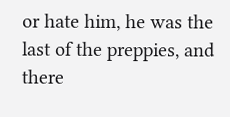or hate him, he was the last of the preppies, and there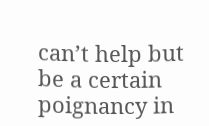can’t help but be a certain poignancy in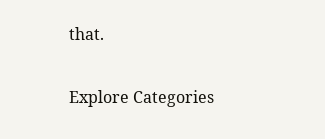that.

Explore Categories